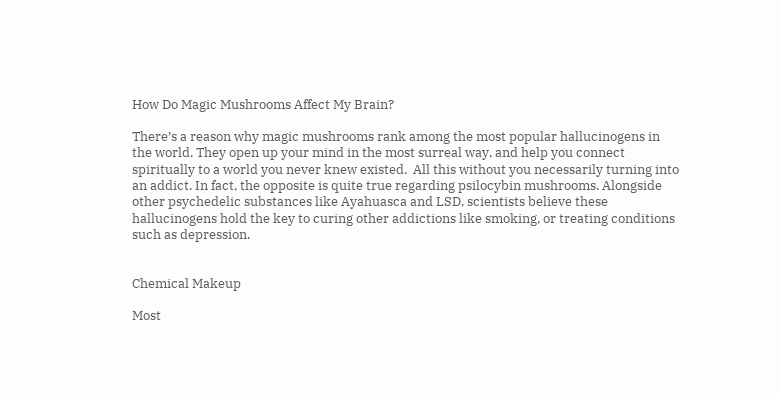How Do Magic Mushrooms Affect My Brain?

There’s a reason why magic mushrooms rank among the most popular hallucinogens in the world. They open up your mind in the most surreal way, and help you connect spiritually to a world you never knew existed.  All this without you necessarily turning into an addict. In fact, the opposite is quite true regarding psilocybin mushrooms. Alongside other psychedelic substances like Ayahuasca and LSD, scientists believe these hallucinogens hold the key to curing other addictions like smoking, or treating conditions such as depression.


Chemical Makeup

Most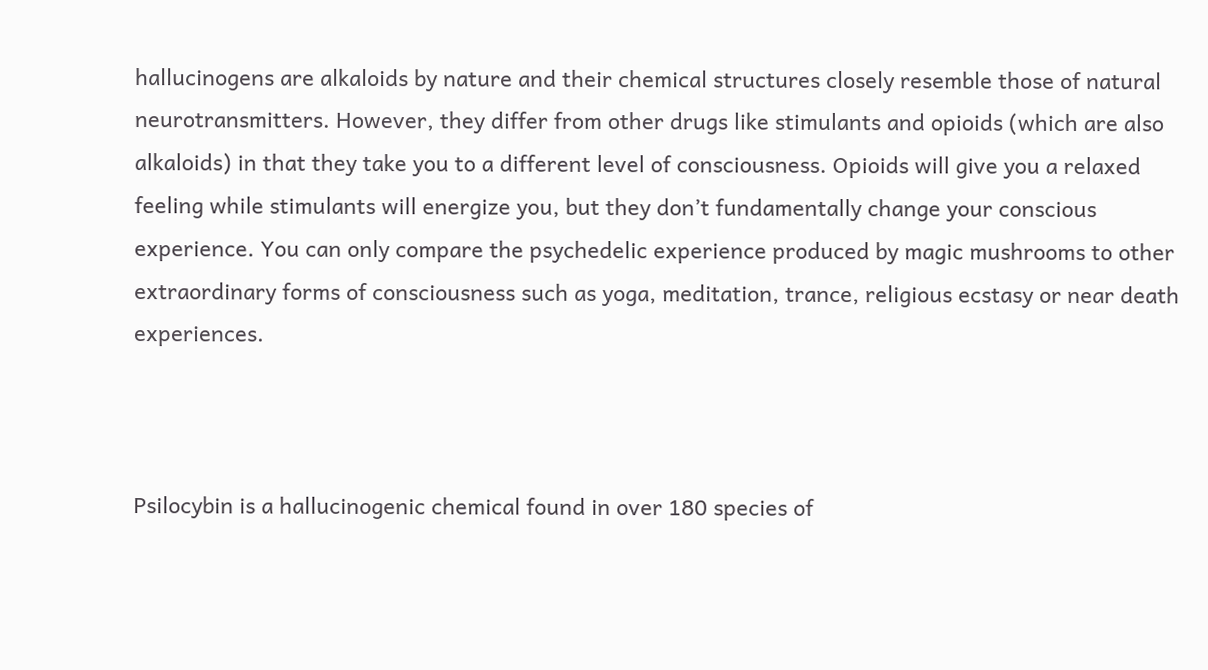hallucinogens are alkaloids by nature and their chemical structures closely resemble those of natural neurotransmitters. However, they differ from other drugs like stimulants and opioids (which are also alkaloids) in that they take you to a different level of consciousness. Opioids will give you a relaxed feeling while stimulants will energize you, but they don’t fundamentally change your conscious experience. You can only compare the psychedelic experience produced by magic mushrooms to other extraordinary forms of consciousness such as yoga, meditation, trance, religious ecstasy or near death experiences.



Psilocybin is a hallucinogenic chemical found in over 180 species of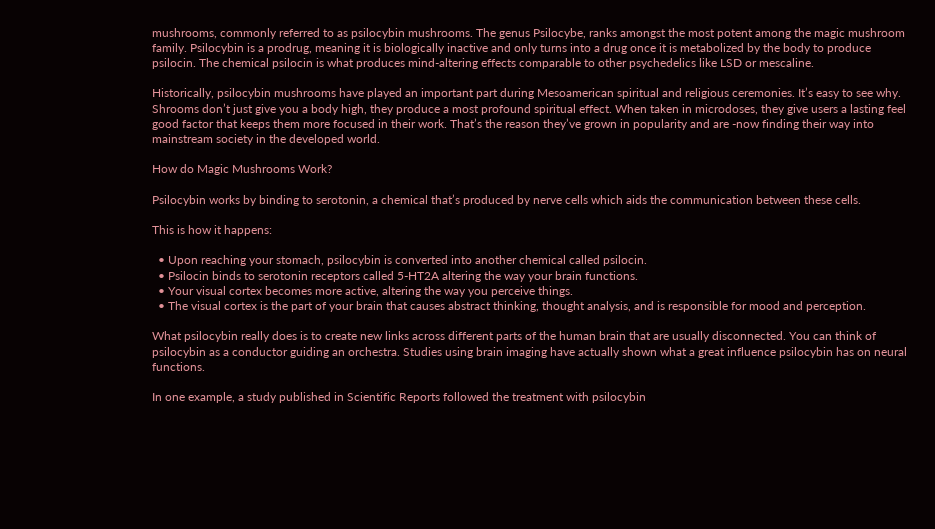mushrooms, commonly referred to as psilocybin mushrooms. The genus Psilocybe, ranks amongst the most potent among the magic mushroom family. Psilocybin is a prodrug, meaning it is biologically inactive and only turns into a drug once it is metabolized by the body to produce psilocin. The chemical psilocin is what produces mind-altering effects comparable to other psychedelics like LSD or mescaline.

Historically, psilocybin mushrooms have played an important part during Mesoamerican spiritual and religious ceremonies. It’s easy to see why. Shrooms don’t just give you a body high, they produce a most profound spiritual effect. When taken in microdoses, they give users a lasting feel good factor that keeps them more focused in their work. That’s the reason they’ve grown in popularity and are -now finding their way into mainstream society in the developed world.

How do Magic Mushrooms Work?

Psilocybin works by binding to serotonin, a chemical that’s produced by nerve cells which aids the communication between these cells.

This is how it happens:

  • Upon reaching your stomach, psilocybin is converted into another chemical called psilocin.
  • Psilocin binds to serotonin receptors called 5-HT2A altering the way your brain functions.
  • Your visual cortex becomes more active, altering the way you perceive things.
  • The visual cortex is the part of your brain that causes abstract thinking, thought analysis, and is responsible for mood and perception.

What psilocybin really does is to create new links across different parts of the human brain that are usually disconnected. You can think of psilocybin as a conductor guiding an orchestra. Studies using brain imaging have actually shown what a great influence psilocybin has on neural functions.

In one example, a study published in Scientific Reports followed the treatment with psilocybin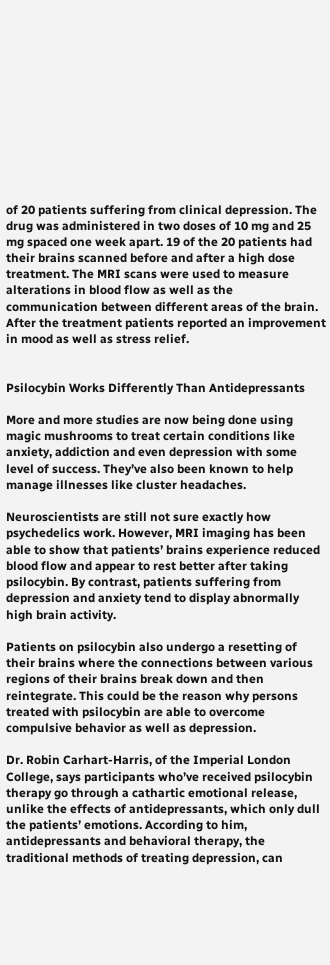of 20 patients suffering from clinical depression. The drug was administered in two doses of 10 mg and 25 mg spaced one week apart. 19 of the 20 patients had their brains scanned before and after a high dose treatment. The MRI scans were used to measure alterations in blood flow as well as the communication between different areas of the brain.  After the treatment patients reported an improvement in mood as well as stress relief.


Psilocybin Works Differently Than Antidepressants

More and more studies are now being done using magic mushrooms to treat certain conditions like anxiety, addiction and even depression with some level of success. They’ve also been known to help manage illnesses like cluster headaches.

Neuroscientists are still not sure exactly how psychedelics work. However, MRI imaging has been able to show that patients’ brains experience reduced blood flow and appear to rest better after taking psilocybin. By contrast, patients suffering from depression and anxiety tend to display abnormally high brain activity.

Patients on psilocybin also undergo a resetting of their brains where the connections between various regions of their brains break down and then reintegrate. This could be the reason why persons treated with psilocybin are able to overcome compulsive behavior as well as depression.

Dr. Robin Carhart-Harris, of the Imperial London College, says participants who’ve received psilocybin therapy go through a cathartic emotional release, unlike the effects of antidepressants, which only dull the patients’ emotions. According to him, antidepressants and behavioral therapy, the traditional methods of treating depression, can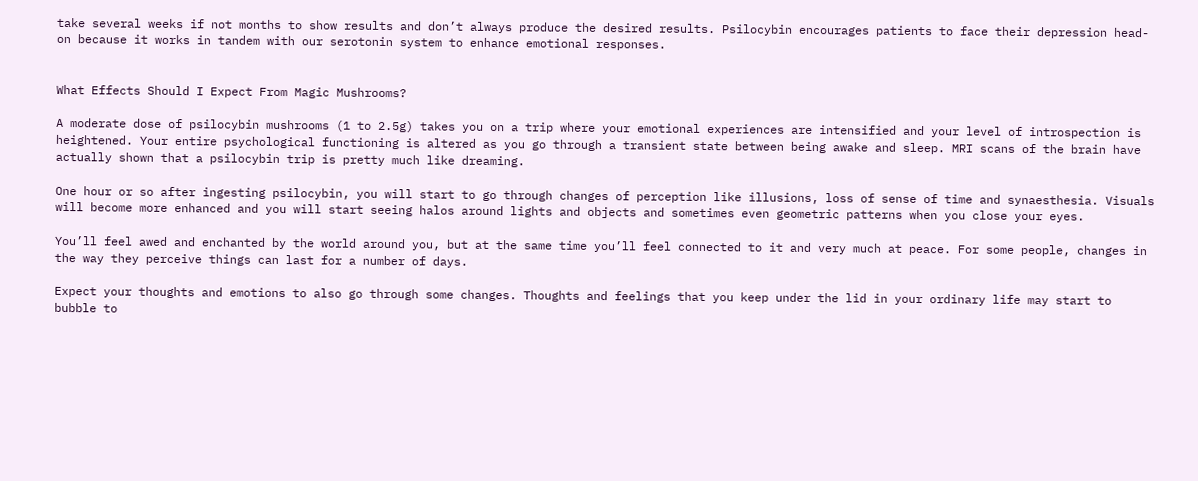take several weeks if not months to show results and don’t always produce the desired results. Psilocybin encourages patients to face their depression head-on because it works in tandem with our serotonin system to enhance emotional responses.


What Effects Should I Expect From Magic Mushrooms?

A moderate dose of psilocybin mushrooms (1 to 2.5g) takes you on a trip where your emotional experiences are intensified and your level of introspection is heightened. Your entire psychological functioning is altered as you go through a transient state between being awake and sleep. MRI scans of the brain have actually shown that a psilocybin trip is pretty much like dreaming.

One hour or so after ingesting psilocybin, you will start to go through changes of perception like illusions, loss of sense of time and synaesthesia. Visuals will become more enhanced and you will start seeing halos around lights and objects and sometimes even geometric patterns when you close your eyes.

You’ll feel awed and enchanted by the world around you, but at the same time you’ll feel connected to it and very much at peace. For some people, changes in the way they perceive things can last for a number of days.

Expect your thoughts and emotions to also go through some changes. Thoughts and feelings that you keep under the lid in your ordinary life may start to bubble to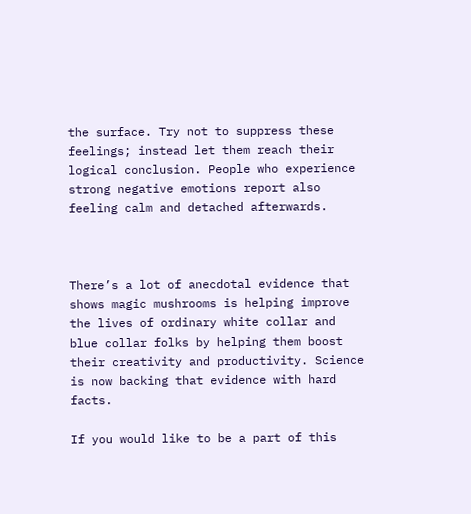the surface. Try not to suppress these feelings; instead let them reach their logical conclusion. People who experience strong negative emotions report also feeling calm and detached afterwards.



There’s a lot of anecdotal evidence that shows magic mushrooms is helping improve the lives of ordinary white collar and blue collar folks by helping them boost their creativity and productivity. Science is now backing that evidence with hard facts.

If you would like to be a part of this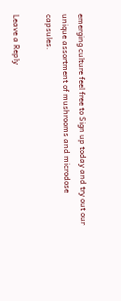emerging culture feel free to Sign up today and try out our unique assortment of mushrooms and microdose capsules.

Leave a Reply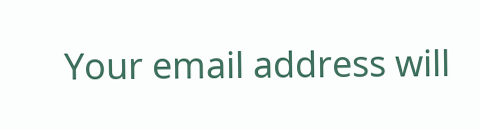Your email address will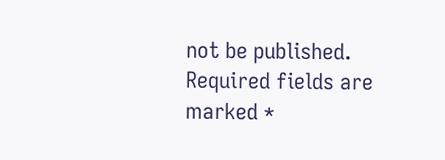not be published. Required fields are marked *